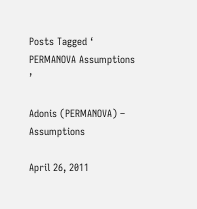Posts Tagged ‘ PERMANOVA Assumptions ’

Adonis (PERMANOVA) – Assumptions

April 26, 2011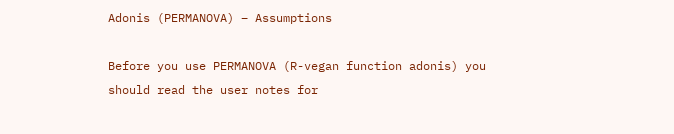Adonis (PERMANOVA) – Assumptions

Before you use PERMANOVA (R-vegan function adonis) you should read the user notes for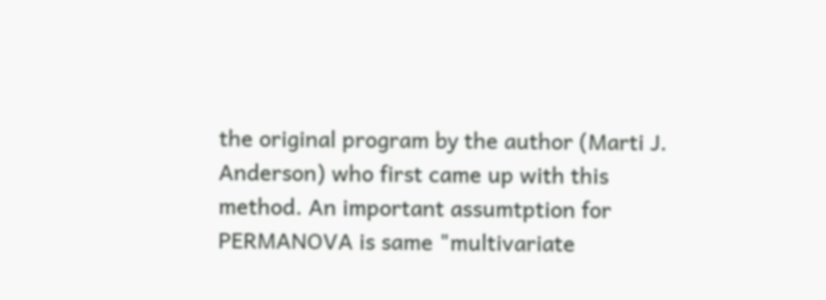the original program by the author (Marti J. Anderson) who first came up with this method. An important assumtption for PERMANOVA is same "multivariate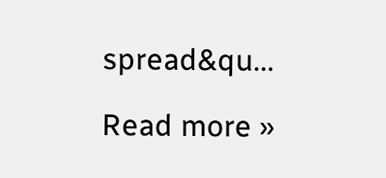spread&qu...

Read more »